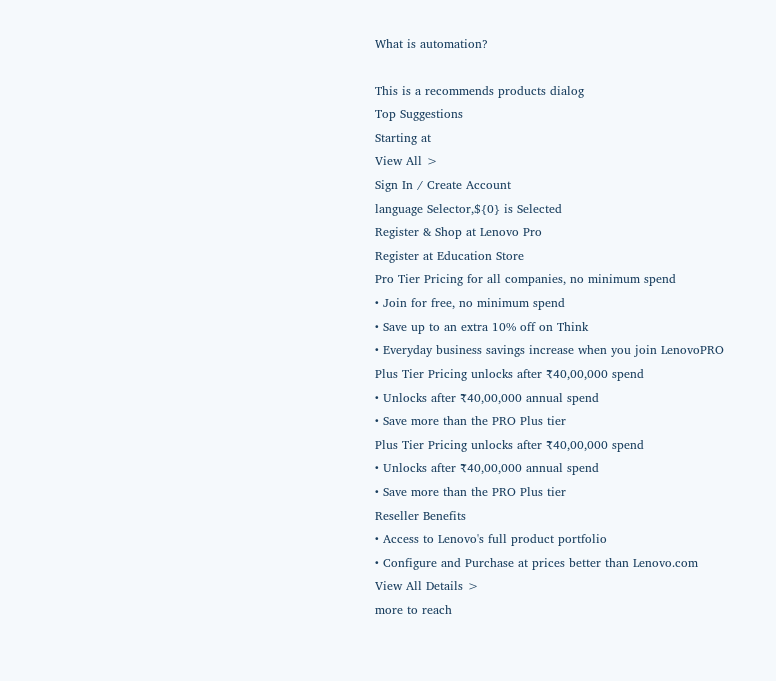What is automation?

This is a recommends products dialog
Top Suggestions
Starting at
View All >
Sign In / Create Account
language Selector,${0} is Selected
Register & Shop at Lenovo Pro
Register at Education Store
Pro Tier Pricing for all companies, no minimum spend
• Join for free, no minimum spend
• Save up to an extra 10% off on Think
• Everyday business savings increase when you join LenovoPRO
Plus Tier Pricing unlocks after ₹40,00,000 spend
• Unlocks after ₹40,00,000 annual spend
• Save more than the PRO Plus tier
Plus Tier Pricing unlocks after ₹40,00,000 spend
• Unlocks after ₹40,00,000 annual spend
• Save more than the PRO Plus tier
Reseller Benefits
• Access to Lenovo's full product portfolio
• Configure and Purchase at prices better than Lenovo.com
View All Details >
more to reach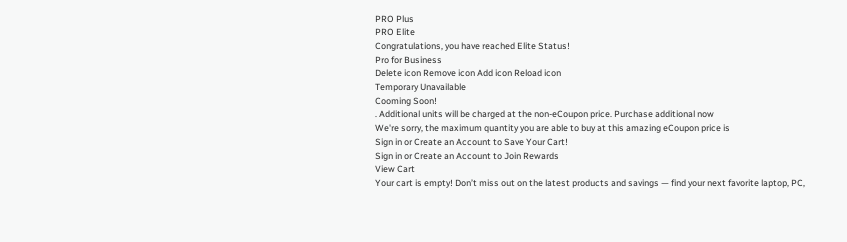PRO Plus
PRO Elite
Congratulations, you have reached Elite Status!
Pro for Business
Delete icon Remove icon Add icon Reload icon
Temporary Unavailable
Cooming Soon!
. Additional units will be charged at the non-eCoupon price. Purchase additional now
We're sorry, the maximum quantity you are able to buy at this amazing eCoupon price is
Sign in or Create an Account to Save Your Cart!
Sign in or Create an Account to Join Rewards
View Cart
Your cart is empty! Don’t miss out on the latest products and savings — find your next favorite laptop, PC,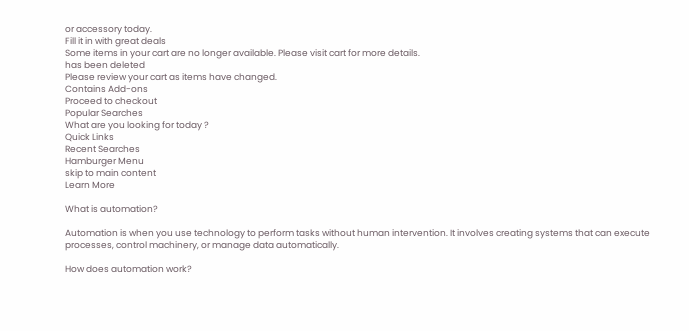or accessory today.
Fill it in with great deals
Some items in your cart are no longer available. Please visit cart for more details.
has been deleted
Please review your cart as items have changed.
Contains Add-ons
Proceed to checkout
Popular Searches
What are you looking for today ?
Quick Links
Recent Searches
Hamburger Menu
skip to main content
Learn More

What is automation?

Automation is when you use technology to perform tasks without human intervention. It involves creating systems that can execute processes, control machinery, or manage data automatically.

How does automation work?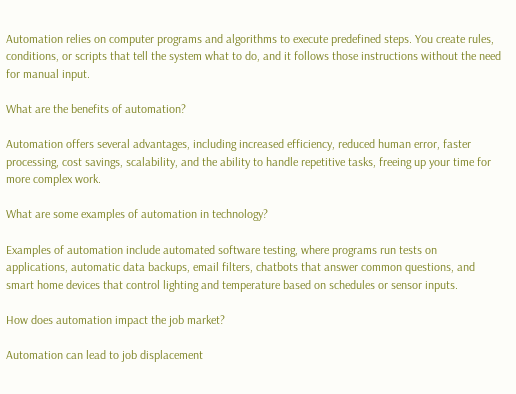Automation relies on computer programs and algorithms to execute predefined steps. You create rules, conditions, or scripts that tell the system what to do, and it follows those instructions without the need for manual input.

What are the benefits of automation?

Automation offers several advantages, including increased efficiency, reduced human error, faster processing, cost savings, scalability, and the ability to handle repetitive tasks, freeing up your time for more complex work.

What are some examples of automation in technology?

Examples of automation include automated software testing, where programs run tests on applications, automatic data backups, email filters, chatbots that answer common questions, and smart home devices that control lighting and temperature based on schedules or sensor inputs.

How does automation impact the job market?

Automation can lead to job displacement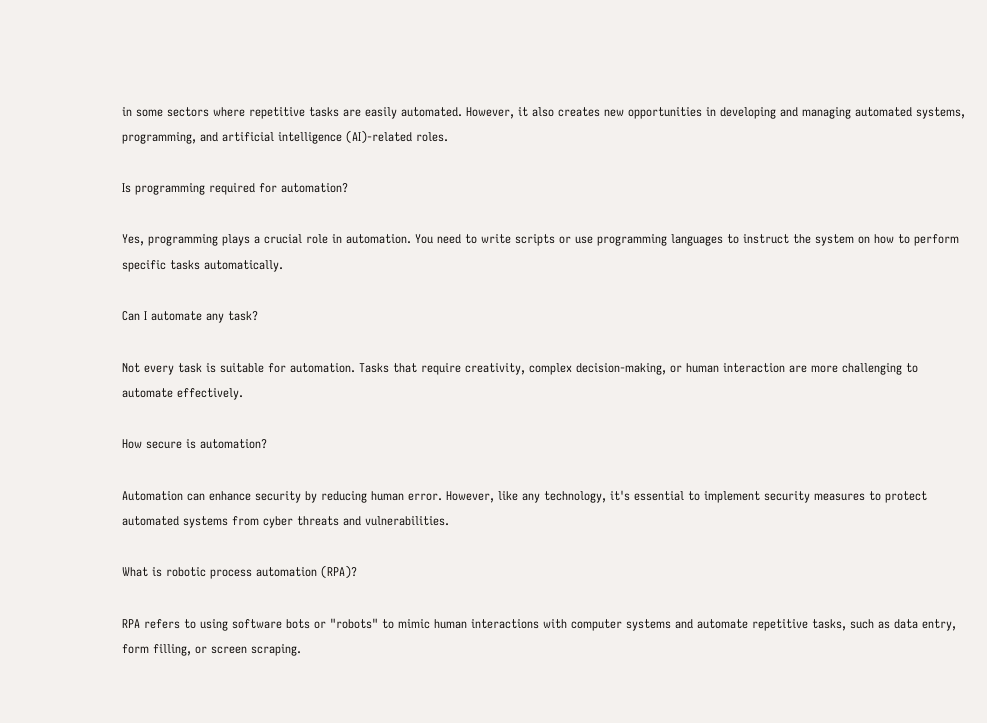in some sectors where repetitive tasks are easily automated. However, it also creates new opportunities in developing and managing automated systems, programming, and artificial intelligence (AI)-related roles.

Is programming required for automation?

Yes, programming plays a crucial role in automation. You need to write scripts or use programming languages to instruct the system on how to perform specific tasks automatically.

Can I automate any task?

Not every task is suitable for automation. Tasks that require creativity, complex decision-making, or human interaction are more challenging to automate effectively.

How secure is automation?

Automation can enhance security by reducing human error. However, like any technology, it's essential to implement security measures to protect automated systems from cyber threats and vulnerabilities.

What is robotic process automation (RPA)?

RPA refers to using software bots or "robots" to mimic human interactions with computer systems and automate repetitive tasks, such as data entry, form filling, or screen scraping.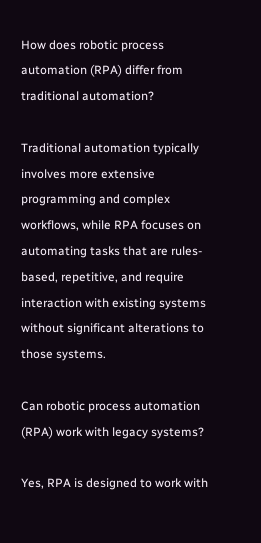How does robotic process automation (RPA) differ from traditional automation?

Traditional automation typically involves more extensive programming and complex workflows, while RPA focuses on automating tasks that are rules-based, repetitive, and require interaction with existing systems without significant alterations to those systems.

Can robotic process automation (RPA) work with legacy systems?

Yes, RPA is designed to work with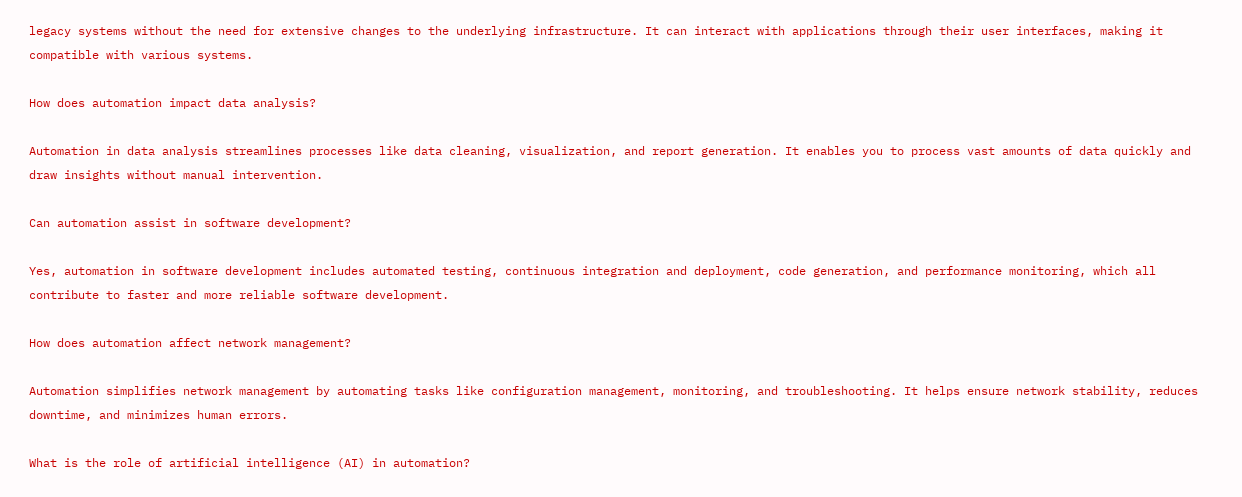legacy systems without the need for extensive changes to the underlying infrastructure. It can interact with applications through their user interfaces, making it compatible with various systems.

How does automation impact data analysis?

Automation in data analysis streamlines processes like data cleaning, visualization, and report generation. It enables you to process vast amounts of data quickly and draw insights without manual intervention.

Can automation assist in software development?

Yes, automation in software development includes automated testing, continuous integration and deployment, code generation, and performance monitoring, which all contribute to faster and more reliable software development.

How does automation affect network management?

Automation simplifies network management by automating tasks like configuration management, monitoring, and troubleshooting. It helps ensure network stability, reduces downtime, and minimizes human errors.

What is the role of artificial intelligence (AI) in automation?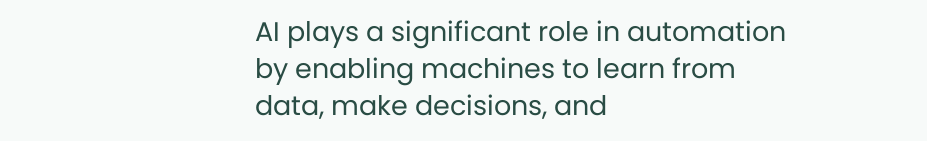AI plays a significant role in automation by enabling machines to learn from data, make decisions, and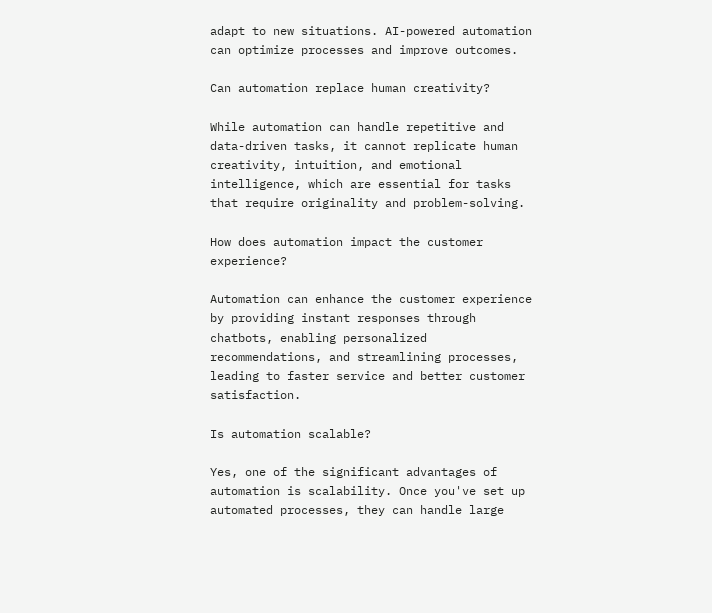adapt to new situations. AI-powered automation can optimize processes and improve outcomes.

Can automation replace human creativity?

While automation can handle repetitive and data-driven tasks, it cannot replicate human creativity, intuition, and emotional intelligence, which are essential for tasks that require originality and problem-solving.

How does automation impact the customer experience?

Automation can enhance the customer experience by providing instant responses through chatbots, enabling personalized recommendations, and streamlining processes, leading to faster service and better customer satisfaction.

Is automation scalable?

Yes, one of the significant advantages of automation is scalability. Once you've set up automated processes, they can handle large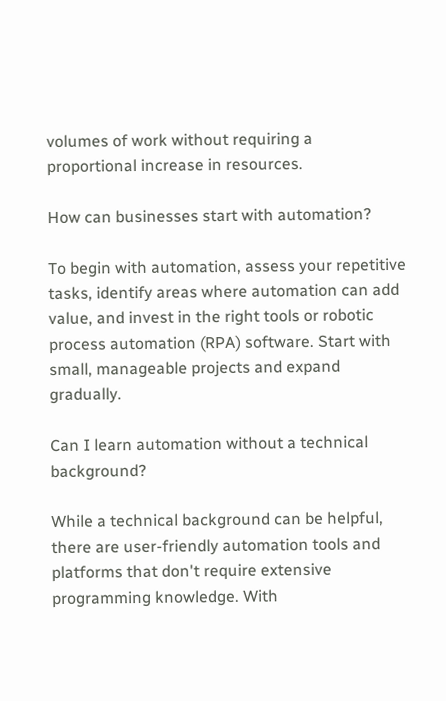volumes of work without requiring a proportional increase in resources.

How can businesses start with automation?

To begin with automation, assess your repetitive tasks, identify areas where automation can add value, and invest in the right tools or robotic process automation (RPA) software. Start with small, manageable projects and expand gradually.

Can I learn automation without a technical background?

While a technical background can be helpful, there are user-friendly automation tools and platforms that don't require extensive programming knowledge. With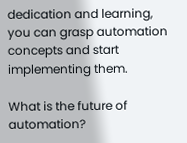dedication and learning, you can grasp automation concepts and start implementing them.

What is the future of automation?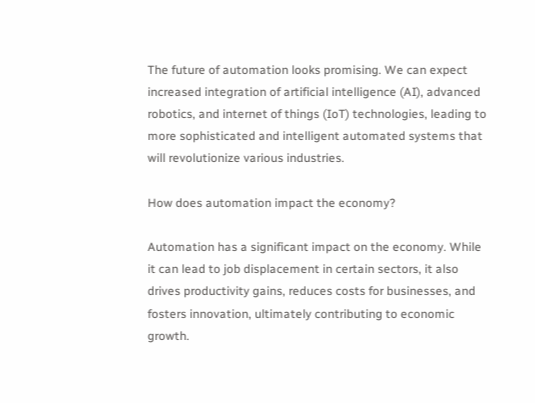The future of automation looks promising. We can expect increased integration of artificial intelligence (AI), advanced robotics, and internet of things (IoT) technologies, leading to more sophisticated and intelligent automated systems that will revolutionize various industries.

How does automation impact the economy?

Automation has a significant impact on the economy. While it can lead to job displacement in certain sectors, it also drives productivity gains, reduces costs for businesses, and fosters innovation, ultimately contributing to economic growth.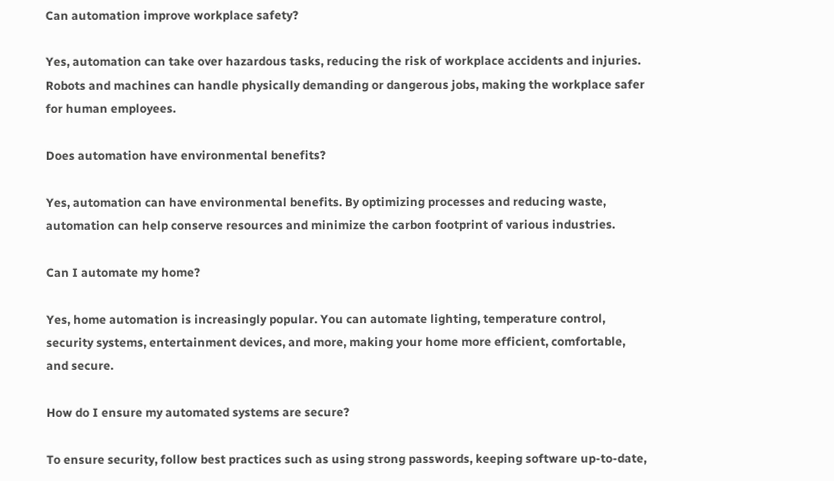Can automation improve workplace safety?

Yes, automation can take over hazardous tasks, reducing the risk of workplace accidents and injuries. Robots and machines can handle physically demanding or dangerous jobs, making the workplace safer for human employees.

Does automation have environmental benefits?

Yes, automation can have environmental benefits. By optimizing processes and reducing waste, automation can help conserve resources and minimize the carbon footprint of various industries.

Can I automate my home?

Yes, home automation is increasingly popular. You can automate lighting, temperature control, security systems, entertainment devices, and more, making your home more efficient, comfortable, and secure.

How do I ensure my automated systems are secure?

To ensure security, follow best practices such as using strong passwords, keeping software up-to-date,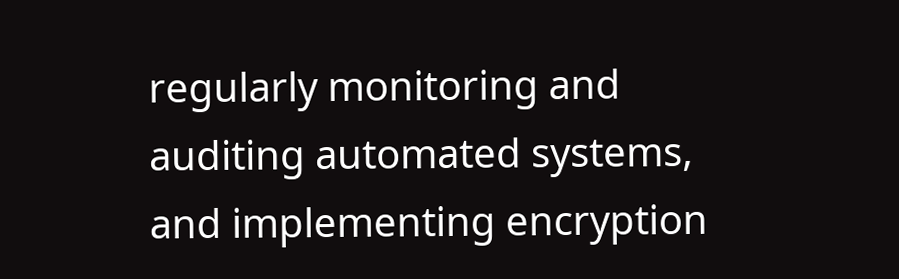regularly monitoring and auditing automated systems, and implementing encryption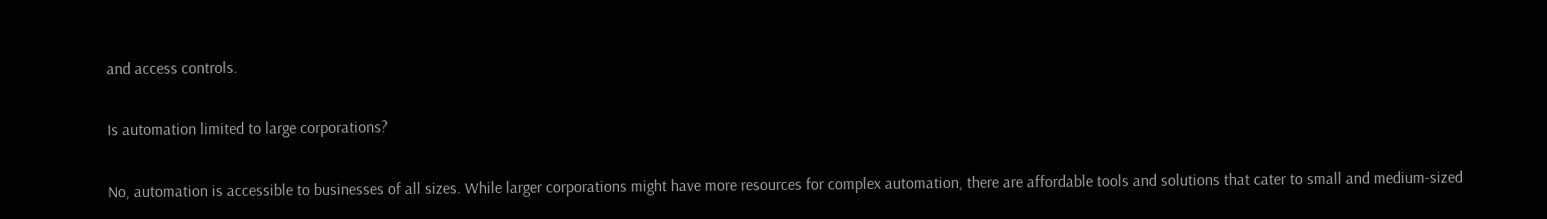and access controls.

Is automation limited to large corporations?

No, automation is accessible to businesses of all sizes. While larger corporations might have more resources for complex automation, there are affordable tools and solutions that cater to small and medium-sized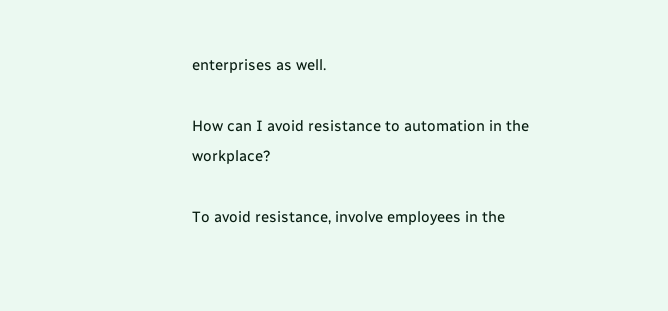enterprises as well.

How can I avoid resistance to automation in the workplace?

To avoid resistance, involve employees in the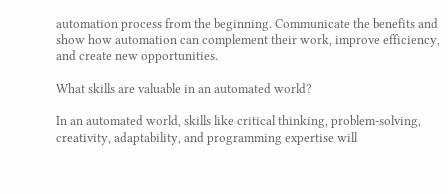automation process from the beginning. Communicate the benefits and show how automation can complement their work, improve efficiency, and create new opportunities.

What skills are valuable in an automated world?

In an automated world, skills like critical thinking, problem-solving, creativity, adaptability, and programming expertise will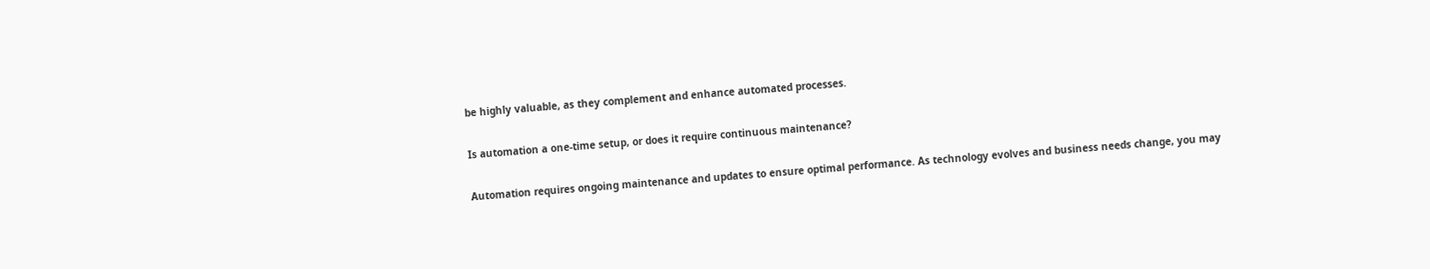be highly valuable, as they complement and enhance automated processes.

Is automation a one-time setup, or does it require continuous maintenance?

Automation requires ongoing maintenance and updates to ensure optimal performance. As technology evolves and business needs change, you may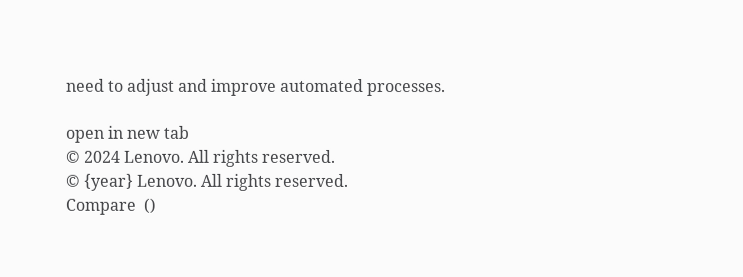need to adjust and improve automated processes.

open in new tab
© 2024 Lenovo. All rights reserved.
© {year} Lenovo. All rights reserved.
Compare  ()